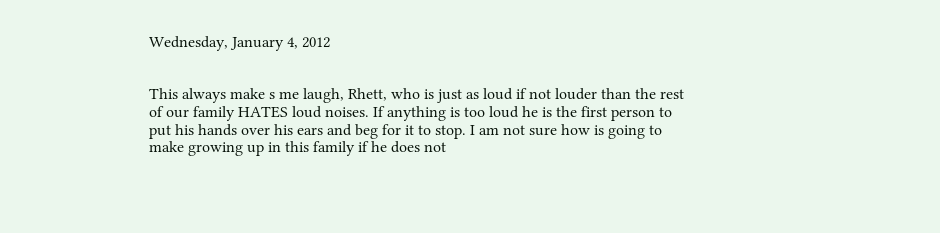Wednesday, January 4, 2012


This always make s me laugh, Rhett, who is just as loud if not louder than the rest of our family HATES loud noises. If anything is too loud he is the first person to put his hands over his ears and beg for it to stop. I am not sure how is going to make growing up in this family if he does not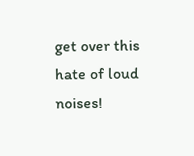get over this hate of loud noises!